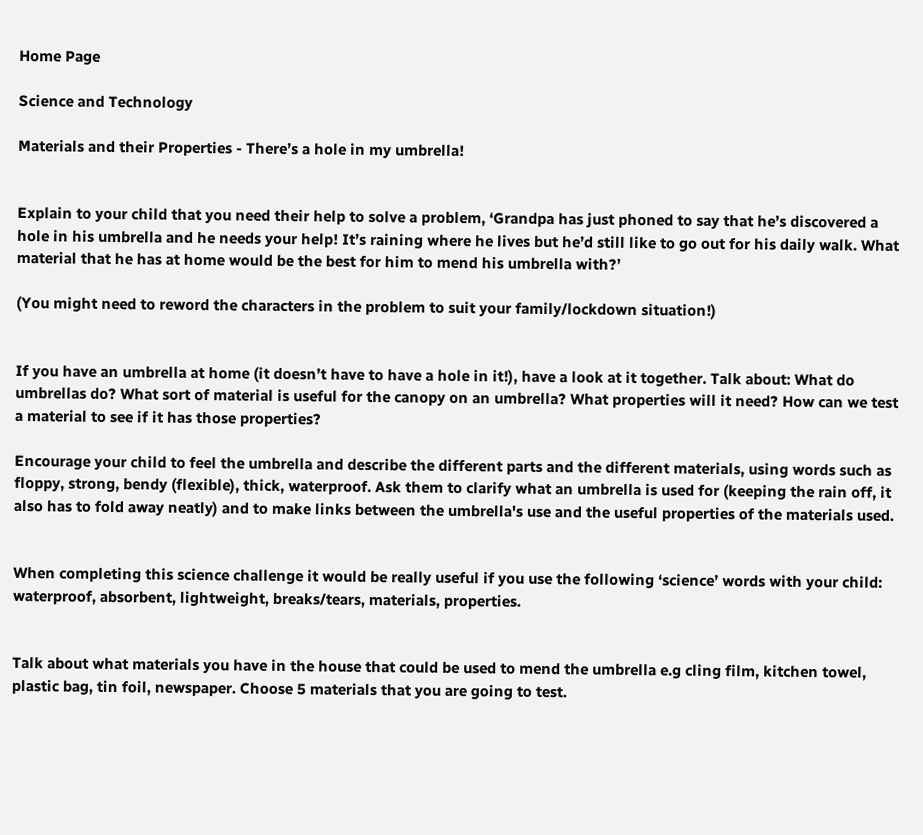Home Page

Science and Technology

Materials and their Properties - There’s a hole in my umbrella!


Explain to your child that you need their help to solve a problem, ‘Grandpa has just phoned to say that he’s discovered a hole in his umbrella and he needs your help! It’s raining where he lives but he’d still like to go out for his daily walk. What material that he has at home would be the best for him to mend his umbrella with?’

(You might need to reword the characters in the problem to suit your family/lockdown situation!)


If you have an umbrella at home (it doesn’t have to have a hole in it!), have a look at it together. Talk about: What do umbrellas do? What sort of material is useful for the canopy on an umbrella? What properties will it need? How can we test a material to see if it has those properties?

Encourage your child to feel the umbrella and describe the different parts and the different materials, using words such as floppy, strong, bendy (flexible), thick, waterproof. Ask them to clarify what an umbrella is used for (keeping the rain off, it also has to fold away neatly) and to make links between the umbrella's use and the useful properties of the materials used.


When completing this science challenge it would be really useful if you use the following ‘science’ words with your child: waterproof, absorbent, lightweight, breaks/tears, materials, properties.


Talk about what materials you have in the house that could be used to mend the umbrella e.g cling film, kitchen towel, plastic bag, tin foil, newspaper. Choose 5 materials that you are going to test.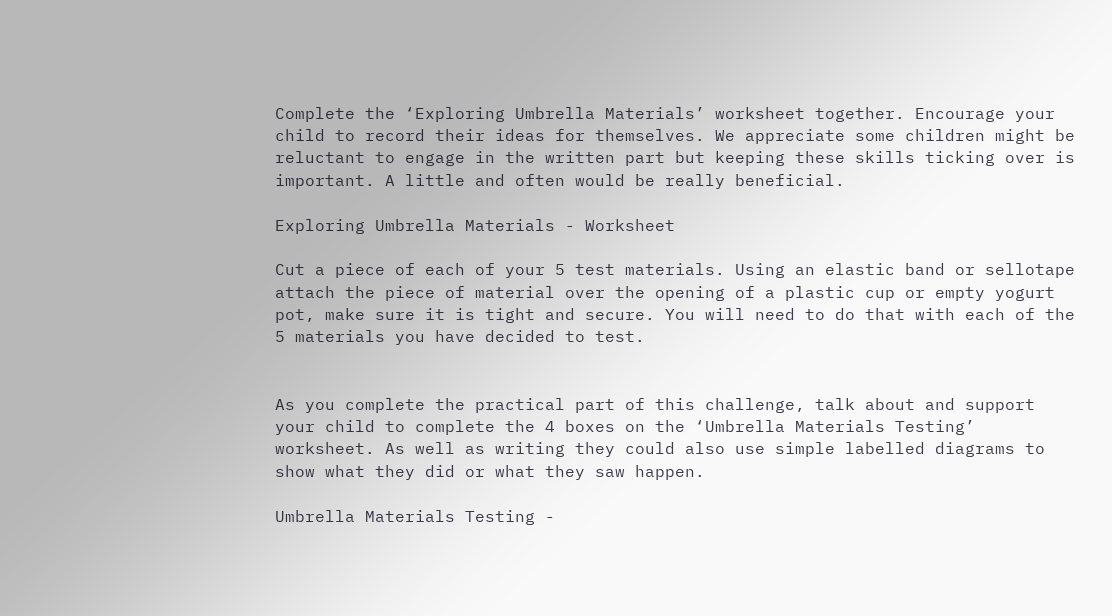Complete the ‘Exploring Umbrella Materials’ worksheet together. Encourage your child to record their ideas for themselves. We appreciate some children might be reluctant to engage in the written part but keeping these skills ticking over is important. A little and often would be really beneficial.

Exploring Umbrella Materials - Worksheet

Cut a piece of each of your 5 test materials. Using an elastic band or sellotape attach the piece of material over the opening of a plastic cup or empty yogurt pot, make sure it is tight and secure. You will need to do that with each of the 5 materials you have decided to test.


As you complete the practical part of this challenge, talk about and support your child to complete the 4 boxes on the ‘Umbrella Materials Testing’ worksheet. As well as writing they could also use simple labelled diagrams to show what they did or what they saw happen.

Umbrella Materials Testing -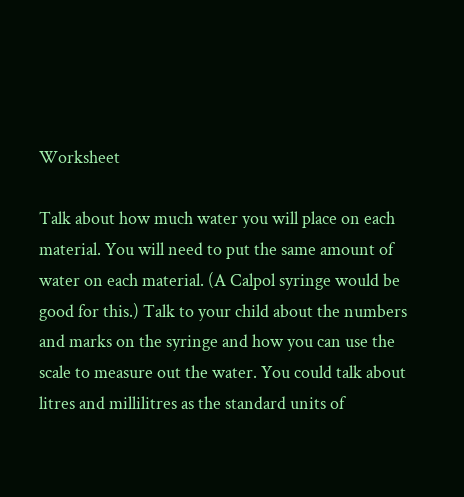Worksheet

Talk about how much water you will place on each material. You will need to put the same amount of water on each material. (A Calpol syringe would be good for this.) Talk to your child about the numbers and marks on the syringe and how you can use the scale to measure out the water. You could talk about litres and millilitres as the standard units of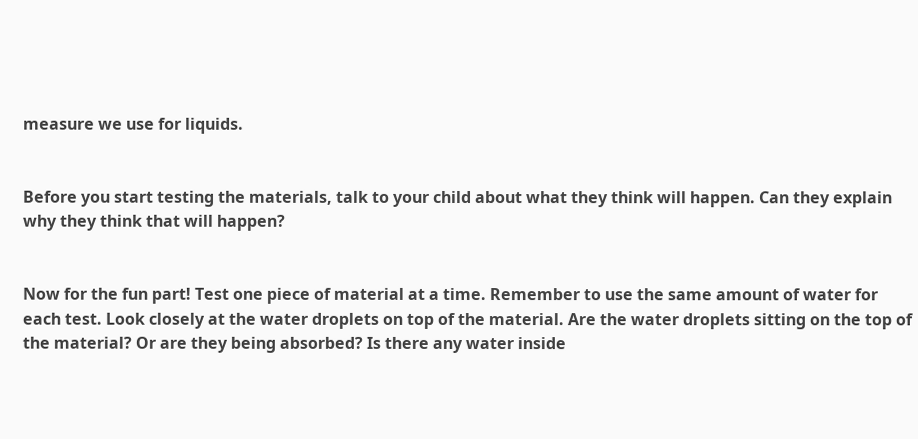measure we use for liquids.


Before you start testing the materials, talk to your child about what they think will happen. Can they explain why they think that will happen?


Now for the fun part! Test one piece of material at a time. Remember to use the same amount of water for each test. Look closely at the water droplets on top of the material. Are the water droplets sitting on the top of the material? Or are they being absorbed? Is there any water inside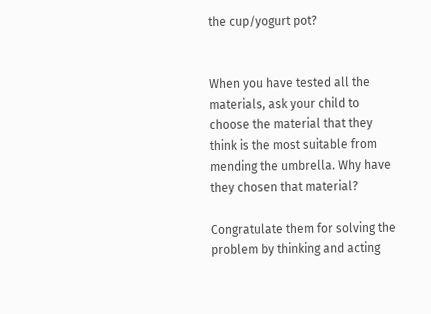the cup/yogurt pot?


When you have tested all the materials, ask your child to choose the material that they think is the most suitable from mending the umbrella. Why have they chosen that material?

Congratulate them for solving the problem by thinking and acting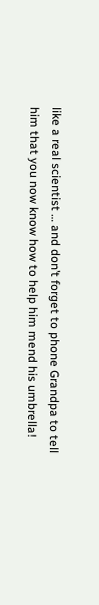like a real scientist … and don’t forget to phone Grandpa to tell him that you now know how to help him mend his umbrella!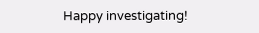Happy investigating!